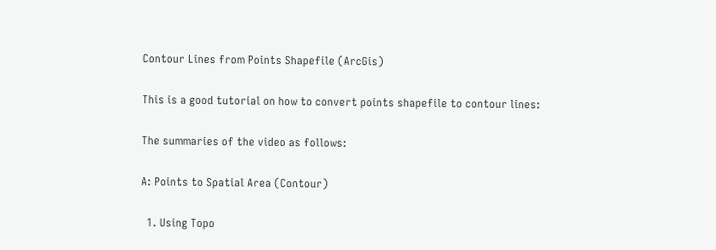Contour Lines from Points Shapefile (ArcGis)

This is a good tutorial on how to convert points shapefile to contour lines:

The summaries of the video as follows:

A: Points to Spatial Area (Contour)

  1. Using Topo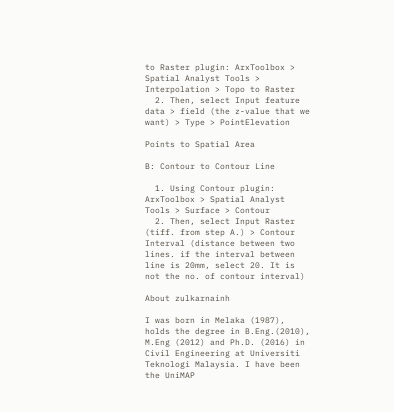to Raster plugin: ArxToolbox > Spatial Analyst Tools > Interpolation > Topo to Raster
  2. Then, select Input feature data > field (the z-value that we want) > Type > PointElevation

Points to Spatial Area

B: Contour to Contour Line

  1. Using Contour plugin: ArxToolbox > Spatial Analyst Tools > Surface > Contour
  2. Then, select Input Raster (tiff. from step A.) > Contour Interval (distance between two lines. if the interval between line is 20mm, select 20. It is not the no. of contour interval)

About zulkarnainh

I was born in Melaka (1987), holds the degree in B.Eng.(2010), M.Eng (2012) and Ph.D. (2016) in Civil Engineering at Universiti Teknologi Malaysia. I have been the UniMAP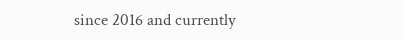since 2016 and currently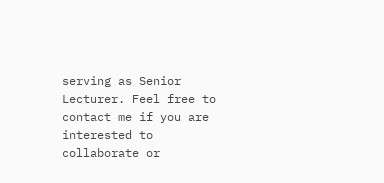serving as Senior Lecturer. Feel free to contact me if you are interested to collaborate or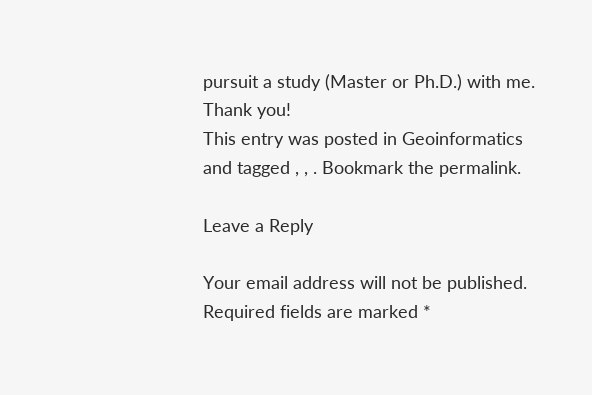pursuit a study (Master or Ph.D.) with me. Thank you!
This entry was posted in Geoinformatics and tagged , , . Bookmark the permalink.

Leave a Reply

Your email address will not be published. Required fields are marked *